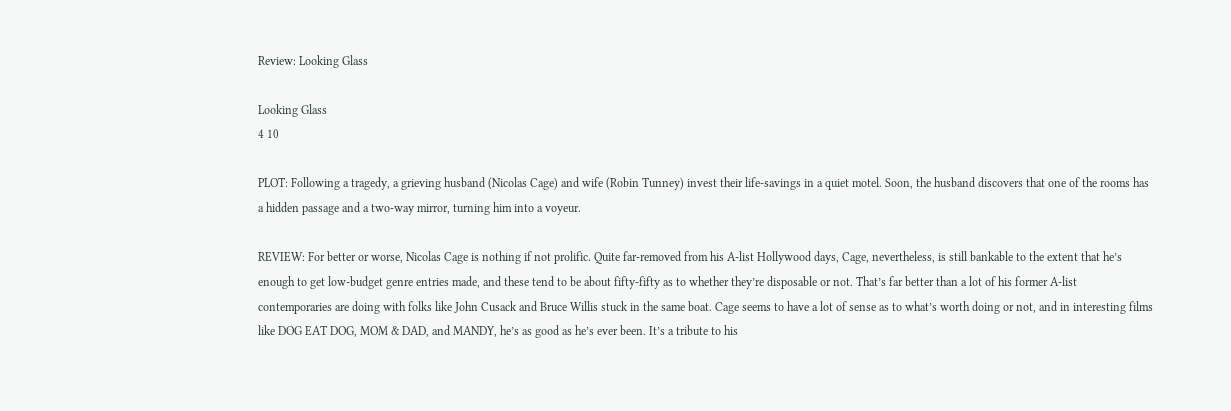Review: Looking Glass

Looking Glass
4 10

PLOT: Following a tragedy, a grieving husband (Nicolas Cage) and wife (Robin Tunney) invest their life-savings in a quiet motel. Soon, the husband discovers that one of the rooms has a hidden passage and a two-way mirror, turning him into a voyeur.

REVIEW: For better or worse, Nicolas Cage is nothing if not prolific. Quite far-removed from his A-list Hollywood days, Cage, nevertheless, is still bankable to the extent that he’s enough to get low-budget genre entries made, and these tend to be about fifty-fifty as to whether they’re disposable or not. That’s far better than a lot of his former A-list contemporaries are doing with folks like John Cusack and Bruce Willis stuck in the same boat. Cage seems to have a lot of sense as to what’s worth doing or not, and in interesting films like DOG EAT DOG, MOM & DAD, and MANDY, he’s as good as he’s ever been. It’s a tribute to his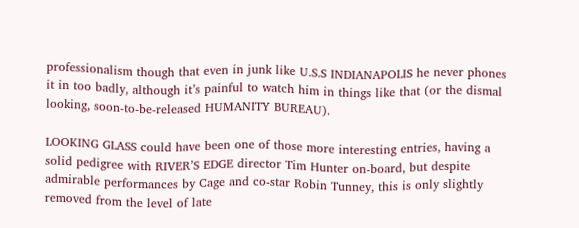professionalism though that even in junk like U.S.S INDIANAPOLIS he never phones it in too badly, although it’s painful to watch him in things like that (or the dismal looking, soon-to-be-released HUMANITY BUREAU).

LOOKING GLASS could have been one of those more interesting entries, having a solid pedigree with RIVER’S EDGE director Tim Hunter on-board, but despite admirable performances by Cage and co-star Robin Tunney, this is only slightly removed from the level of late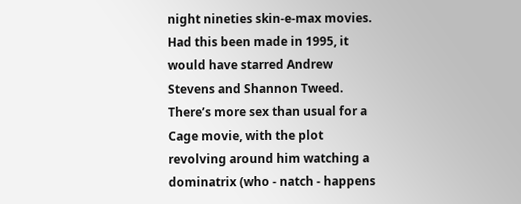night nineties skin-e-max movies. Had this been made in 1995, it would have starred Andrew Stevens and Shannon Tweed. There’s more sex than usual for a Cage movie, with the plot revolving around him watching a dominatrix (who - natch - happens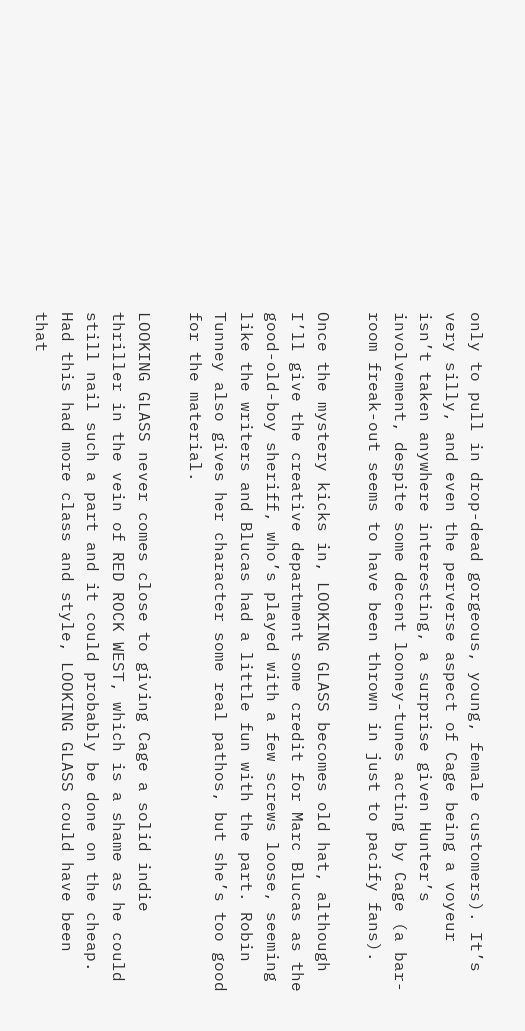only to pull in drop-dead gorgeous, young, female customers). It’s very silly, and even the perverse aspect of Cage being a voyeur isn’t taken anywhere interesting, a surprise given Hunter’s involvement, despite some decent looney-tunes acting by Cage (a bar-room freak-out seems to have been thrown in just to pacify fans).

Once the mystery kicks in, LOOKING GLASS becomes old hat, although I’ll give the creative department some credit for Marc Blucas as the good-old-boy sheriff, who’s played with a few screws loose, seeming like the writers and Blucas had a little fun with the part. Robin Tunney also gives her character some real pathos, but she’s too good for the material.

LOOKING GLASS never comes close to giving Cage a solid indie thriller in the vein of RED ROCK WEST, which is a shame as he could still nail such a part and it could probably be done on the cheap. Had this had more class and style, LOOKING GLASS could have been that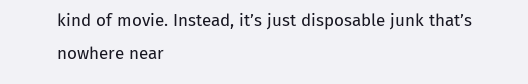kind of movie. Instead, it’s just disposable junk that’s nowhere near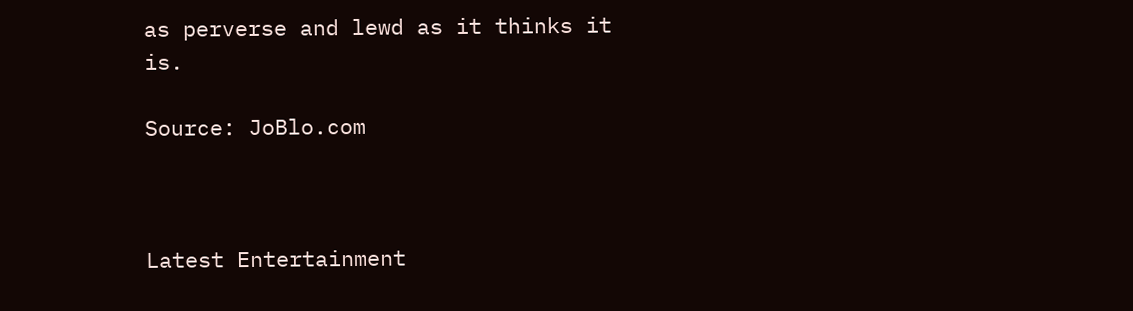as perverse and lewd as it thinks it is.

Source: JoBlo.com



Latest Entertainment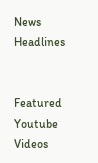News Headlines


Featured Youtube Videos